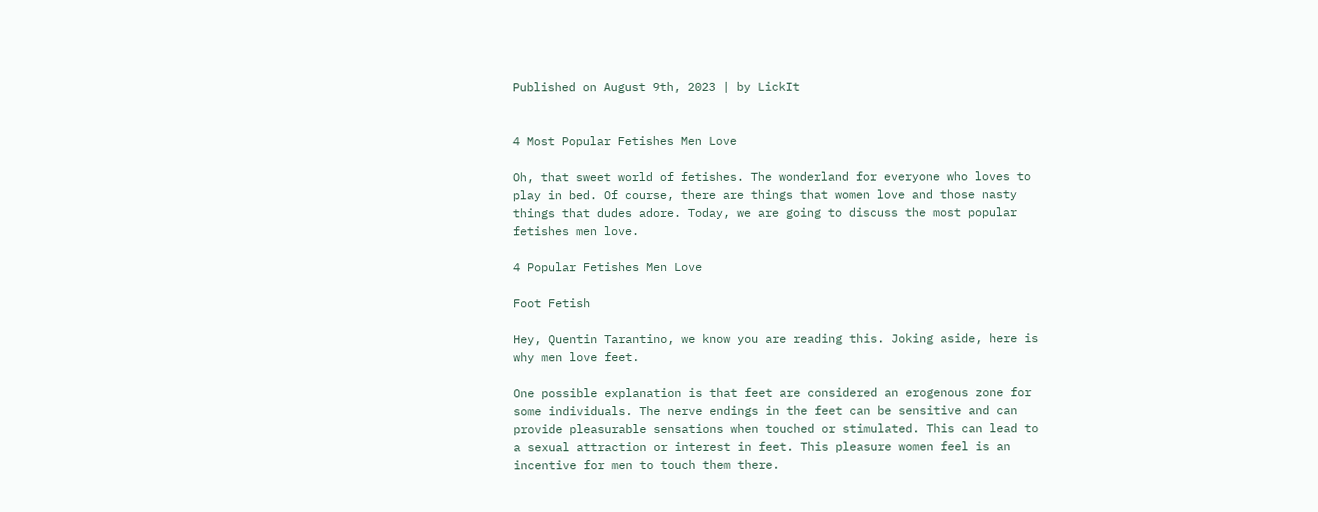Published on August 9th, 2023 | by LickIt


4 Most Popular Fetishes Men Love

Oh, that sweet world of fetishes. The wonderland for everyone who loves to play in bed. Of course, there are things that women love and those nasty things that dudes adore. Today, we are going to discuss the most popular fetishes men love.

4 Popular Fetishes Men Love

Foot Fetish

Hey, Quentin Tarantino, we know you are reading this. Joking aside, here is why men love feet.

One possible explanation is that feet are considered an erogenous zone for some individuals. The nerve endings in the feet can be sensitive and can provide pleasurable sensations when touched or stimulated. This can lead to a sexual attraction or interest in feet. This pleasure women feel is an incentive for men to touch them there.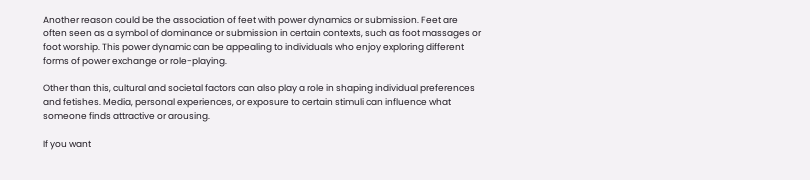Another reason could be the association of feet with power dynamics or submission. Feet are often seen as a symbol of dominance or submission in certain contexts, such as foot massages or foot worship. This power dynamic can be appealing to individuals who enjoy exploring different forms of power exchange or role-playing.

Other than this, cultural and societal factors can also play a role in shaping individual preferences and fetishes. Media, personal experiences, or exposure to certain stimuli can influence what someone finds attractive or arousing.

If you want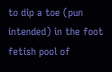to dip a toe (pun intended) in the foot fetish pool of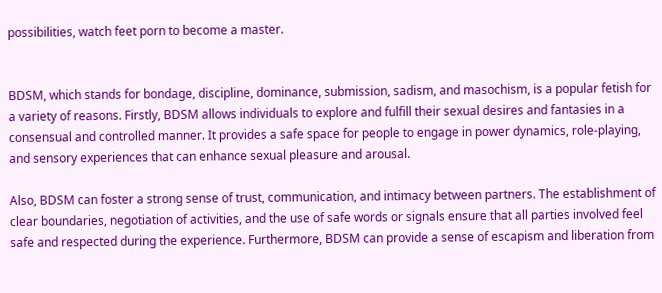possibilities, watch feet porn to become a master.


BDSM, which stands for bondage, discipline, dominance, submission, sadism, and masochism, is a popular fetish for a variety of reasons. Firstly, BDSM allows individuals to explore and fulfill their sexual desires and fantasies in a consensual and controlled manner. It provides a safe space for people to engage in power dynamics, role-playing, and sensory experiences that can enhance sexual pleasure and arousal.

Also, BDSM can foster a strong sense of trust, communication, and intimacy between partners. The establishment of clear boundaries, negotiation of activities, and the use of safe words or signals ensure that all parties involved feel safe and respected during the experience. Furthermore, BDSM can provide a sense of escapism and liberation from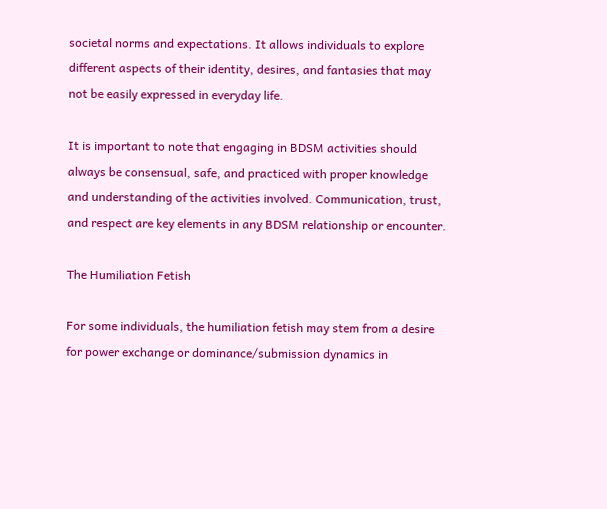societal norms and expectations. It allows individuals to explore different aspects of their identity, desires, and fantasies that may not be easily expressed in everyday life.

It is important to note that engaging in BDSM activities should always be consensual, safe, and practiced with proper knowledge and understanding of the activities involved. Communication, trust, and respect are key elements in any BDSM relationship or encounter.

The Humiliation Fetish

For some individuals, the humiliation fetish may stem from a desire for power exchange or dominance/submission dynamics in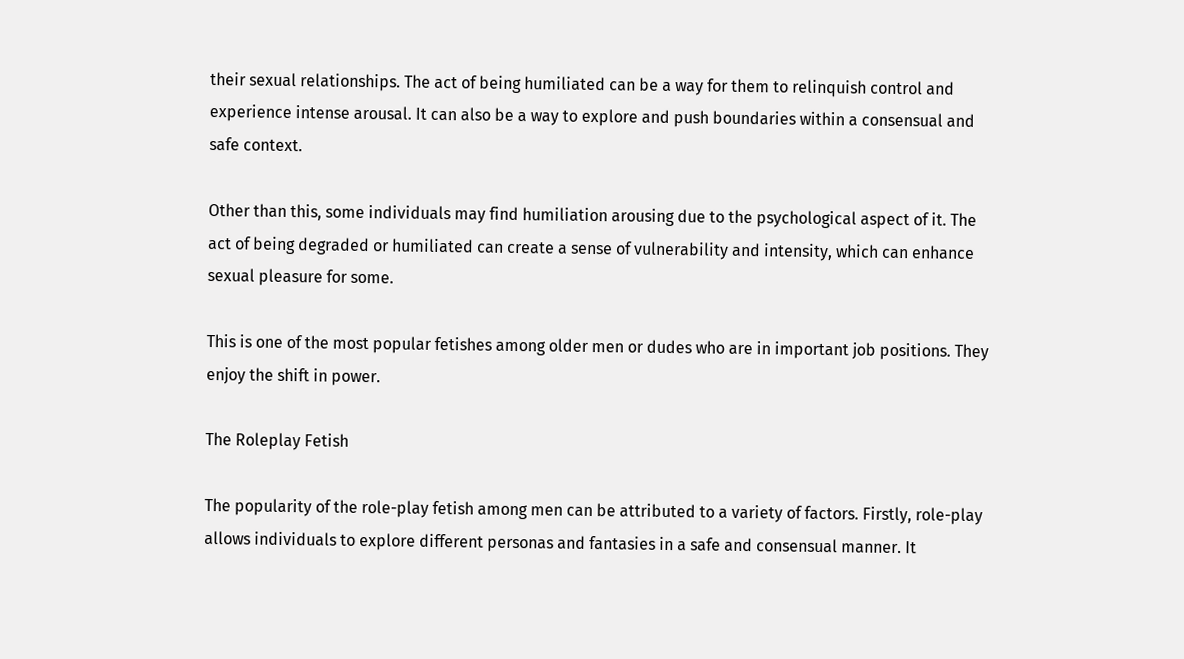their sexual relationships. The act of being humiliated can be a way for them to relinquish control and experience intense arousal. It can also be a way to explore and push boundaries within a consensual and safe context.

Other than this, some individuals may find humiliation arousing due to the psychological aspect of it. The act of being degraded or humiliated can create a sense of vulnerability and intensity, which can enhance sexual pleasure for some.

This is one of the most popular fetishes among older men or dudes who are in important job positions. They enjoy the shift in power.

The Roleplay Fetish

The popularity of the role-play fetish among men can be attributed to a variety of factors. Firstly, role-play allows individuals to explore different personas and fantasies in a safe and consensual manner. It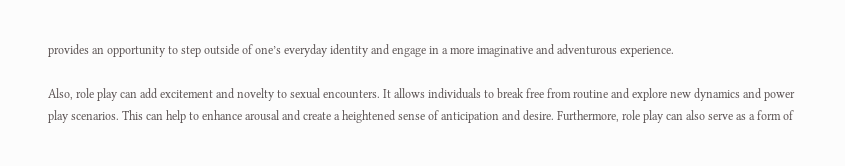provides an opportunity to step outside of one’s everyday identity and engage in a more imaginative and adventurous experience.

Also, role play can add excitement and novelty to sexual encounters. It allows individuals to break free from routine and explore new dynamics and power play scenarios. This can help to enhance arousal and create a heightened sense of anticipation and desire. Furthermore, role play can also serve as a form of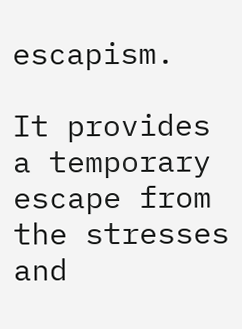escapism.

It provides a temporary escape from the stresses and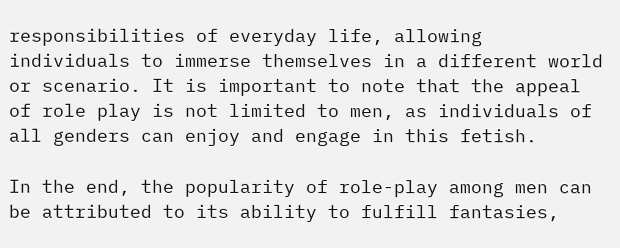responsibilities of everyday life, allowing individuals to immerse themselves in a different world or scenario. It is important to note that the appeal of role play is not limited to men, as individuals of all genders can enjoy and engage in this fetish.

In the end, the popularity of role-play among men can be attributed to its ability to fulfill fantasies,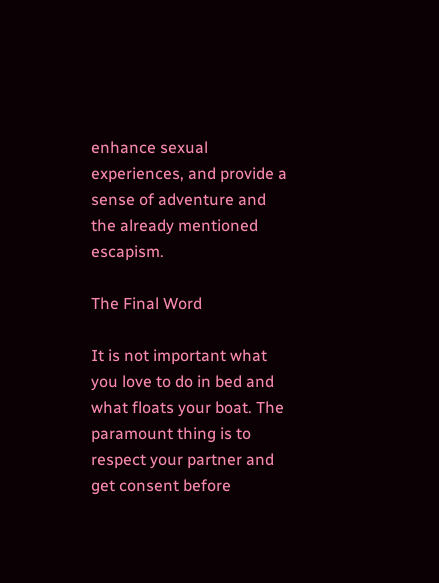enhance sexual experiences, and provide a sense of adventure and the already mentioned escapism.

The Final Word

It is not important what you love to do in bed and what floats your boat. The paramount thing is to respect your partner and get consent before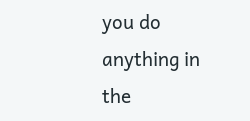you do anything in the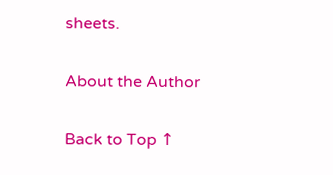sheets.

About the Author

Back to Top ↑